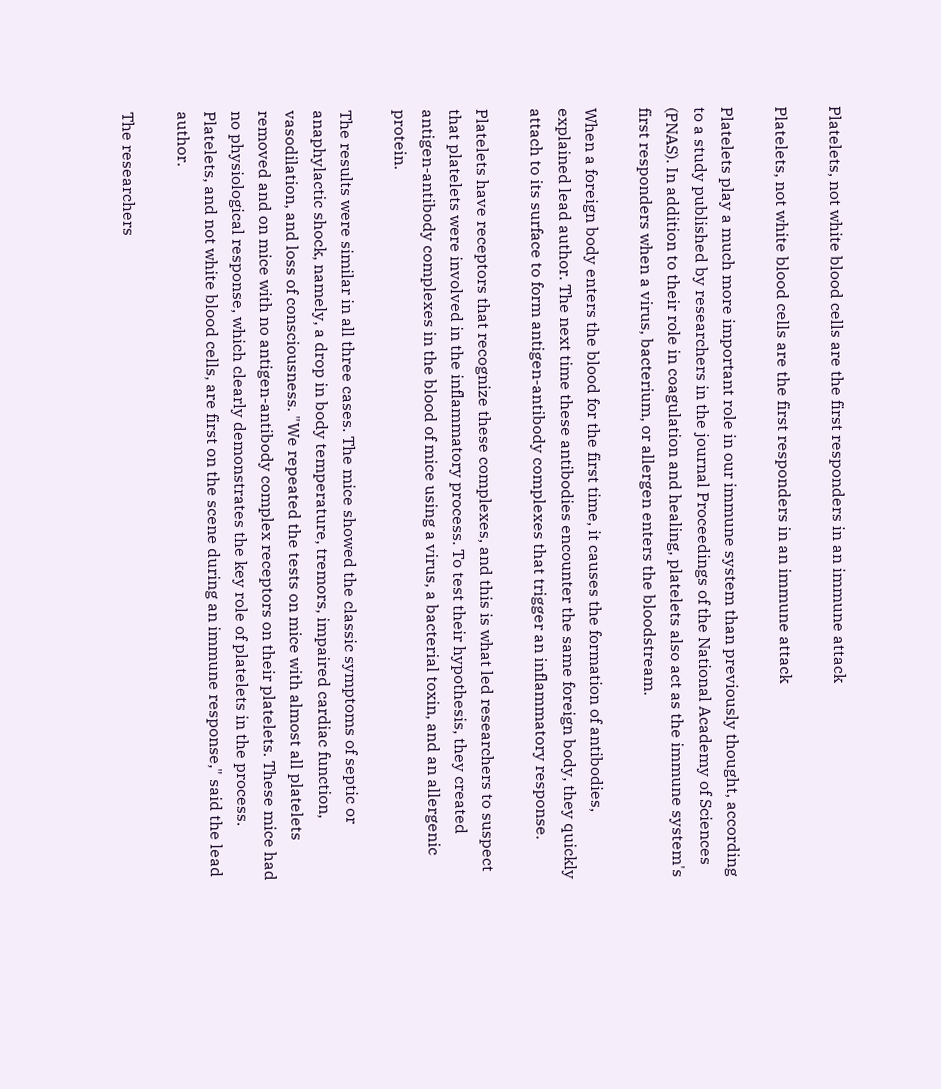Platelets, not white blood cells are the first responders in an immune attack

Platelets, not white blood cells are the first responders in an immune attack

Platelets play a much more important role in our immune system than previously thought, according to a study published by researchers in the journal Proceedings of the National Academy of Sciences (PNAS). In addition to their role in coagulation and healing, platelets also act as the immune system's first responders when a virus, bacterium, or allergen enters the bloodstream.

When a foreign body enters the blood for the first time, it causes the formation of antibodies, explained lead author. The next time these antibodies encounter the same foreign body, they quickly attach to its surface to form antigen-antibody complexes that trigger an inflammatory response.

Platelets have receptors that recognize these complexes, and this is what led researchers to suspect that platelets were involved in the inflammatory process. To test their hypothesis, they created antigen-antibody complexes in the blood of mice using a virus, a bacterial toxin, and an allergenic protein.

The results were similar in all three cases. The mice showed the classic symptoms of septic or anaphylactic shock, namely, a drop in body temperature, tremors, impaired cardiac function, vasodilation, and loss of consciousness. "We repeated the tests on mice with almost all platelets removed and on mice with no antigen-antibody complex receptors on their platelets. These mice had no physiological response, which clearly demonstrates the key role of platelets in the process. Platelets, and not white blood cells, are first on the scene during an immune response," said the lead author.

The researchers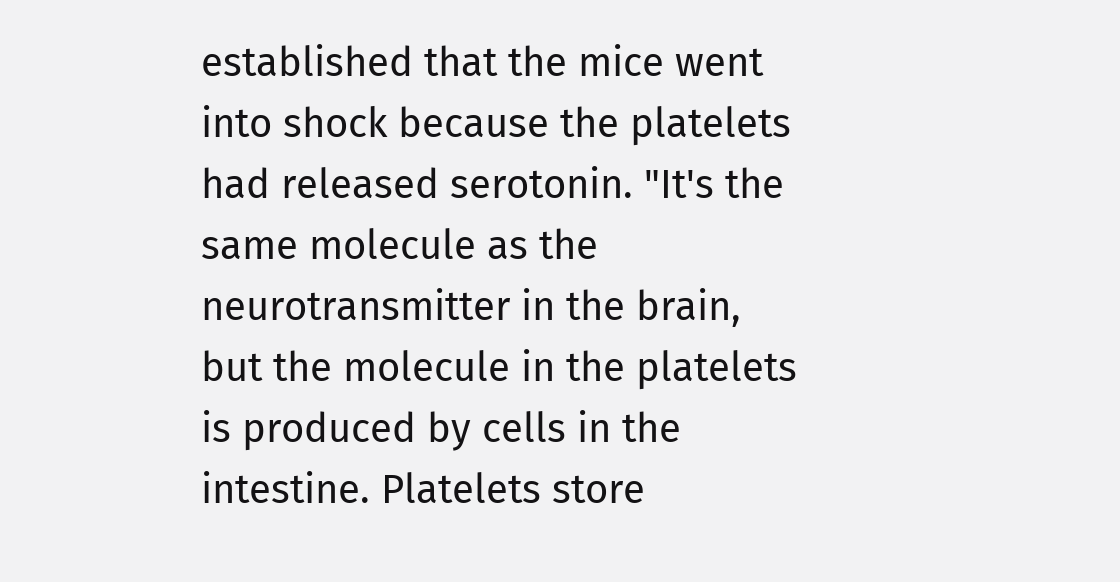established that the mice went into shock because the platelets had released serotonin. "It's the same molecule as the neurotransmitter in the brain, but the molecule in the platelets is produced by cells in the intestine. Platelets store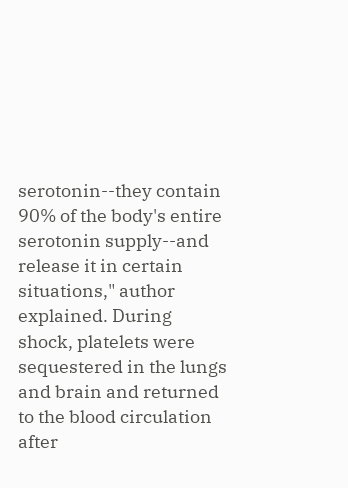serotonin--they contain 90% of the body's entire serotonin supply--and release it in certain situations," author explained. During shock, platelets were sequestered in the lungs and brain and returned to the blood circulation after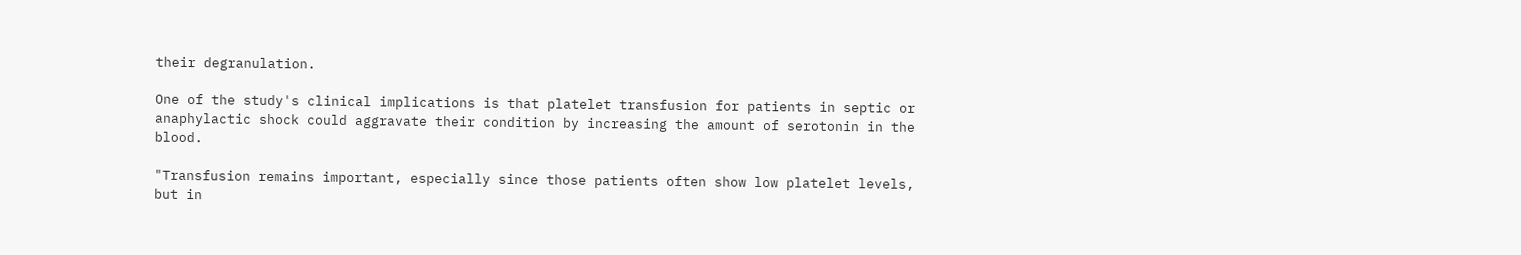their degranulation.

One of the study's clinical implications is that platelet transfusion for patients in septic or anaphylactic shock could aggravate their condition by increasing the amount of serotonin in the blood.

"Transfusion remains important, especially since those patients often show low platelet levels, but in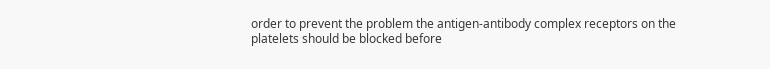order to prevent the problem the antigen-antibody complex receptors on the platelets should be blocked before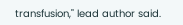transfusion," lead author said.